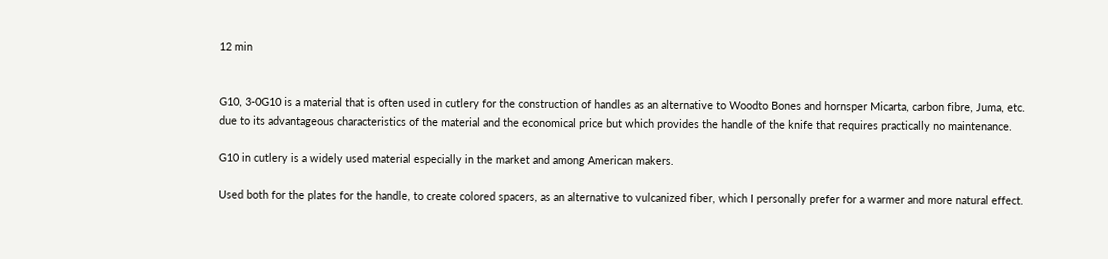12 min


G10, 3-0G10 is a material that is often used in cutlery for the construction of handles as an alternative to Woodto Bones and hornsper Micarta, carbon fibre, Juma, etc. due to its advantageous characteristics of the material and the economical price but which provides the handle of the knife that requires practically no maintenance.

G10 in cutlery is a widely used material especially in the market and among American makers.

Used both for the plates for the handle, to create colored spacers, as an alternative to vulcanized fiber, which I personally prefer for a warmer and more natural effect.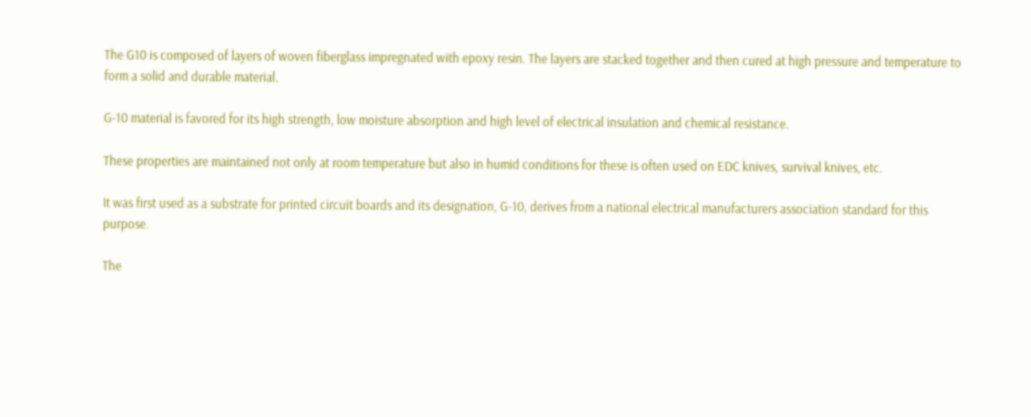The G10 is composed of layers of woven fiberglass impregnated with epoxy resin. The layers are stacked together and then cured at high pressure and temperature to form a solid and durable material.

G-10 material is favored for its high strength, low moisture absorption and high level of electrical insulation and chemical resistance.

These properties are maintained not only at room temperature but also in humid conditions for these is often used on EDC knives, survival knives, etc.

It was first used as a substrate for printed circuit boards and its designation, G-10, derives from a national electrical manufacturers association standard for this purpose.

The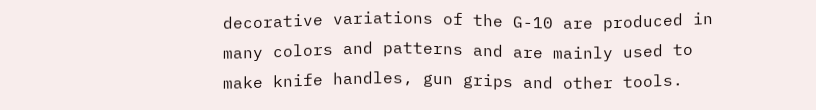decorative variations of the G-10 are produced in many colors and patterns and are mainly used to make knife handles, gun grips and other tools.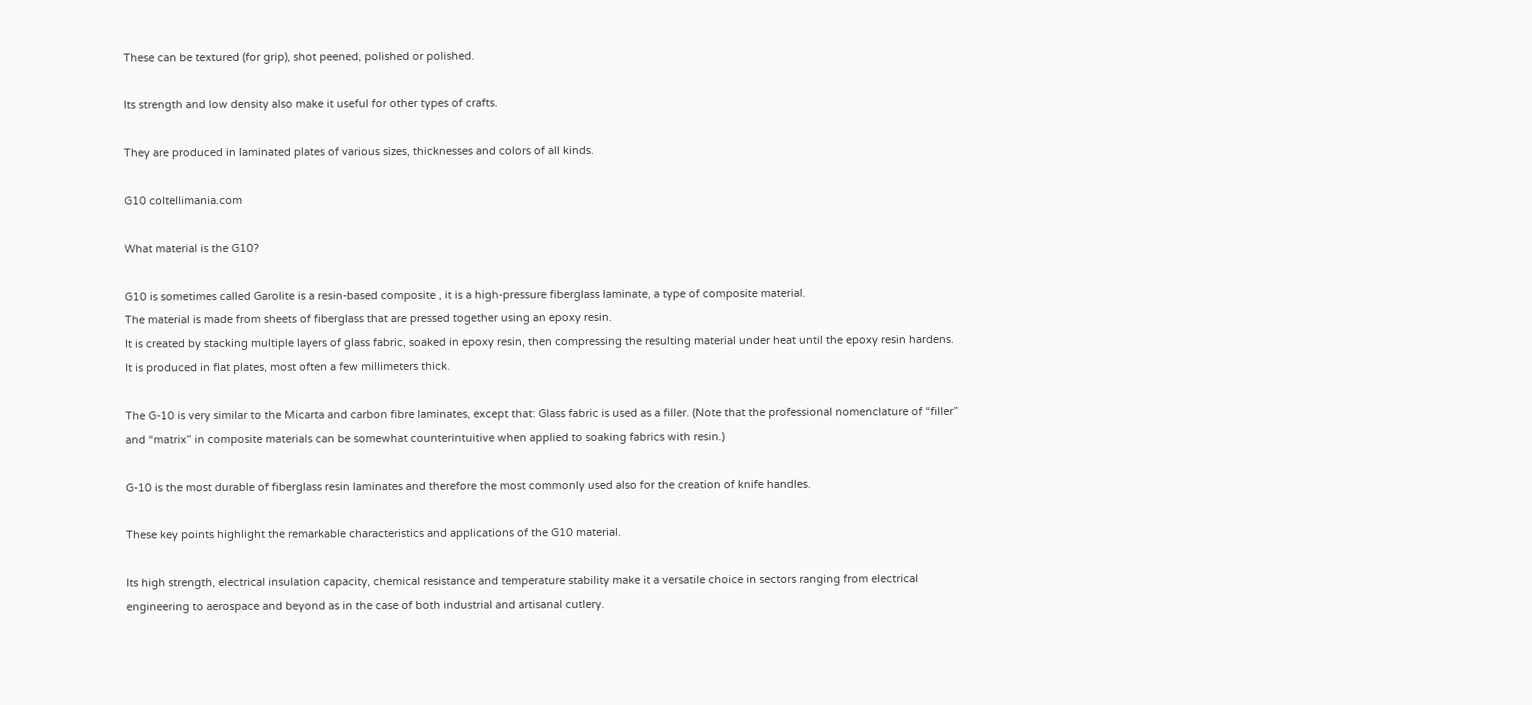These can be textured (for grip), shot peened, polished or polished.

Its strength and low density also make it useful for other types of crafts.

They are produced in laminated plates of various sizes, thicknesses and colors of all kinds.

G10 coltellimania.com

What material is the G10?

G10 is sometimes called Garolite is a resin-based composite , it is a high-pressure fiberglass laminate, a type of composite material.
The material is made from sheets of fiberglass that are pressed together using an epoxy resin.
It is created by stacking multiple layers of glass fabric, soaked in epoxy resin, then compressing the resulting material under heat until the epoxy resin hardens.
It is produced in flat plates, most often a few millimeters thick.

The G-10 is very similar to the Micarta and carbon fibre laminates, except that: Glass fabric is used as a filler. (Note that the professional nomenclature of “filler” and “matrix” in composite materials can be somewhat counterintuitive when applied to soaking fabrics with resin.)

G-10 is the most durable of fiberglass resin laminates and therefore the most commonly used also for the creation of knife handles.

These key points highlight the remarkable characteristics and applications of the G10 material.

Its high strength, electrical insulation capacity, chemical resistance and temperature stability make it a versatile choice in sectors ranging from electrical engineering to aerospace and beyond as in the case of both industrial and artisanal cutlery.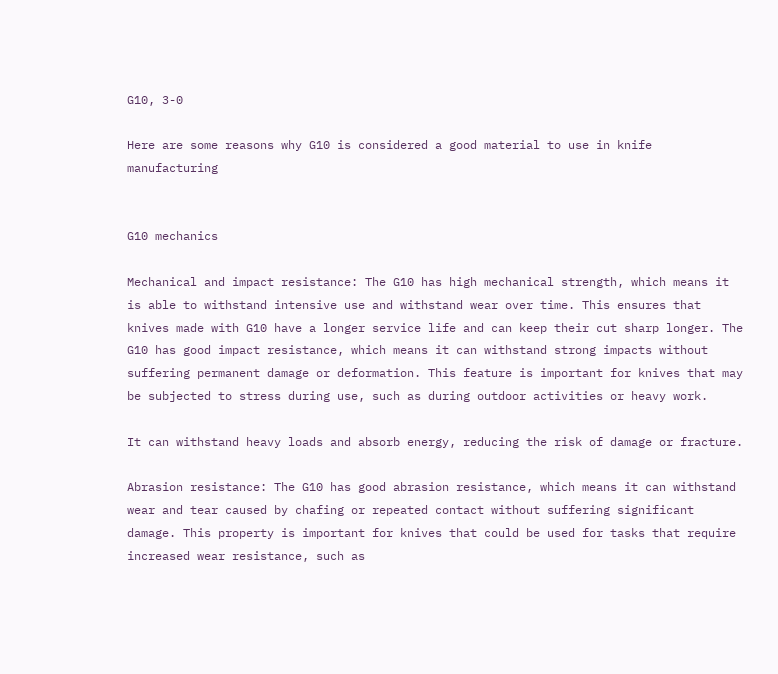G10, 3-0

Here are some reasons why G10 is considered a good material to use in knife manufacturing


G10 mechanics

Mechanical and impact resistance: The G10 has high mechanical strength, which means it is able to withstand intensive use and withstand wear over time. This ensures that knives made with G10 have a longer service life and can keep their cut sharp longer. The G10 has good impact resistance, which means it can withstand strong impacts without suffering permanent damage or deformation. This feature is important for knives that may be subjected to stress during use, such as during outdoor activities or heavy work.

It can withstand heavy loads and absorb energy, reducing the risk of damage or fracture.

Abrasion resistance: The G10 has good abrasion resistance, which means it can withstand wear and tear caused by chafing or repeated contact without suffering significant damage. This property is important for knives that could be used for tasks that require increased wear resistance, such as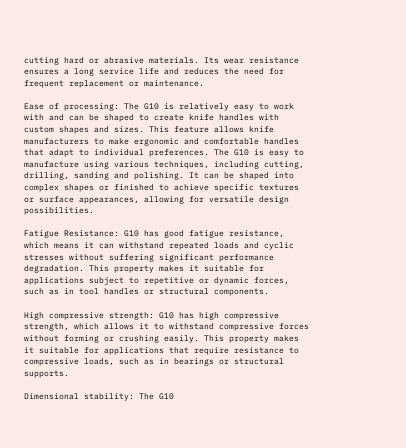cutting hard or abrasive materials. Its wear resistance ensures a long service life and reduces the need for frequent replacement or maintenance.

Ease of processing: The G10 is relatively easy to work with and can be shaped to create knife handles with custom shapes and sizes. This feature allows knife manufacturers to make ergonomic and comfortable handles that adapt to individual preferences. The G10 is easy to manufacture using various techniques, including cutting, drilling, sanding and polishing. It can be shaped into complex shapes or finished to achieve specific textures or surface appearances, allowing for versatile design possibilities.

Fatigue Resistance: G10 has good fatigue resistance, which means it can withstand repeated loads and cyclic stresses without suffering significant performance degradation. This property makes it suitable for applications subject to repetitive or dynamic forces, such as in tool handles or structural components.

High compressive strength: G10 has high compressive strength, which allows it to withstand compressive forces without forming or crushing easily. This property makes it suitable for applications that require resistance to compressive loads, such as in bearings or structural supports.

Dimensional stability: The G10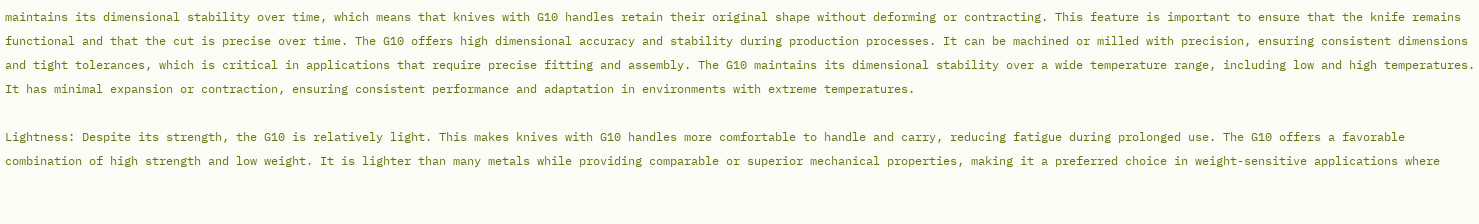maintains its dimensional stability over time, which means that knives with G10 handles retain their original shape without deforming or contracting. This feature is important to ensure that the knife remains functional and that the cut is precise over time. The G10 offers high dimensional accuracy and stability during production processes. It can be machined or milled with precision, ensuring consistent dimensions and tight tolerances, which is critical in applications that require precise fitting and assembly. The G10 maintains its dimensional stability over a wide temperature range, including low and high temperatures. It has minimal expansion or contraction, ensuring consistent performance and adaptation in environments with extreme temperatures.

Lightness: Despite its strength, the G10 is relatively light. This makes knives with G10 handles more comfortable to handle and carry, reducing fatigue during prolonged use. The G10 offers a favorable combination of high strength and low weight. It is lighter than many metals while providing comparable or superior mechanical properties, making it a preferred choice in weight-sensitive applications where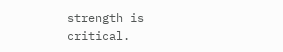strength is critical.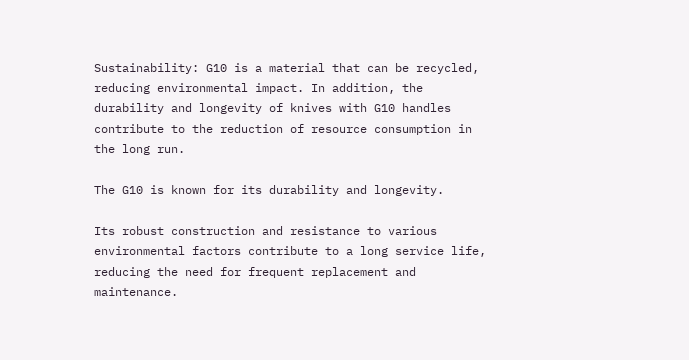Sustainability: G10 is a material that can be recycled, reducing environmental impact. In addition, the durability and longevity of knives with G10 handles contribute to the reduction of resource consumption in the long run.

The G10 is known for its durability and longevity.

Its robust construction and resistance to various environmental factors contribute to a long service life, reducing the need for frequent replacement and maintenance.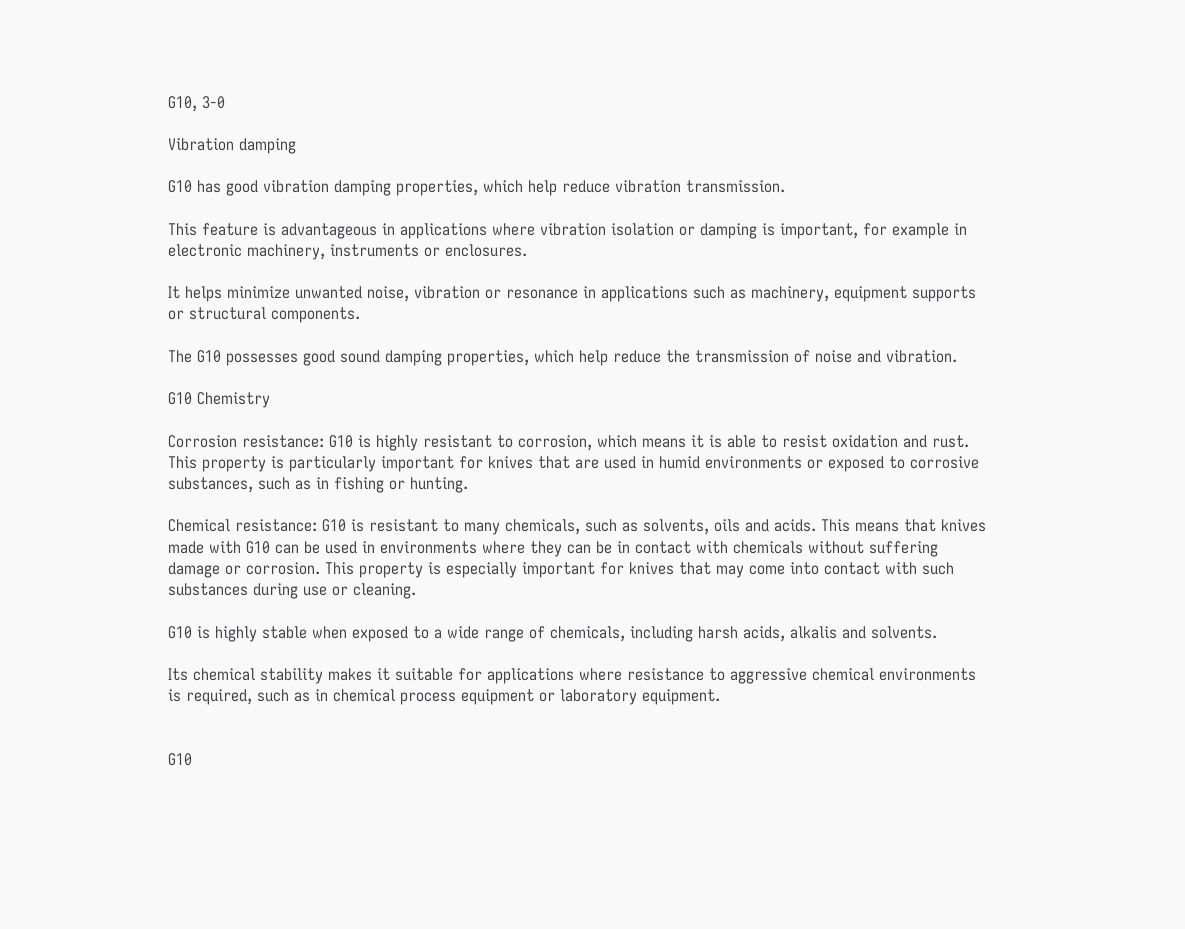G10, 3-0

Vibration damping

G10 has good vibration damping properties, which help reduce vibration transmission.

This feature is advantageous in applications where vibration isolation or damping is important, for example in electronic machinery, instruments or enclosures.

It helps minimize unwanted noise, vibration or resonance in applications such as machinery, equipment supports or structural components.

The G10 possesses good sound damping properties, which help reduce the transmission of noise and vibration.

G10 Chemistry

Corrosion resistance: G10 is highly resistant to corrosion, which means it is able to resist oxidation and rust. This property is particularly important for knives that are used in humid environments or exposed to corrosive substances, such as in fishing or hunting.

Chemical resistance: G10 is resistant to many chemicals, such as solvents, oils and acids. This means that knives made with G10 can be used in environments where they can be in contact with chemicals without suffering damage or corrosion. This property is especially important for knives that may come into contact with such substances during use or cleaning.

G10 is highly stable when exposed to a wide range of chemicals, including harsh acids, alkalis and solvents.

Its chemical stability makes it suitable for applications where resistance to aggressive chemical environments is required, such as in chemical process equipment or laboratory equipment.


G10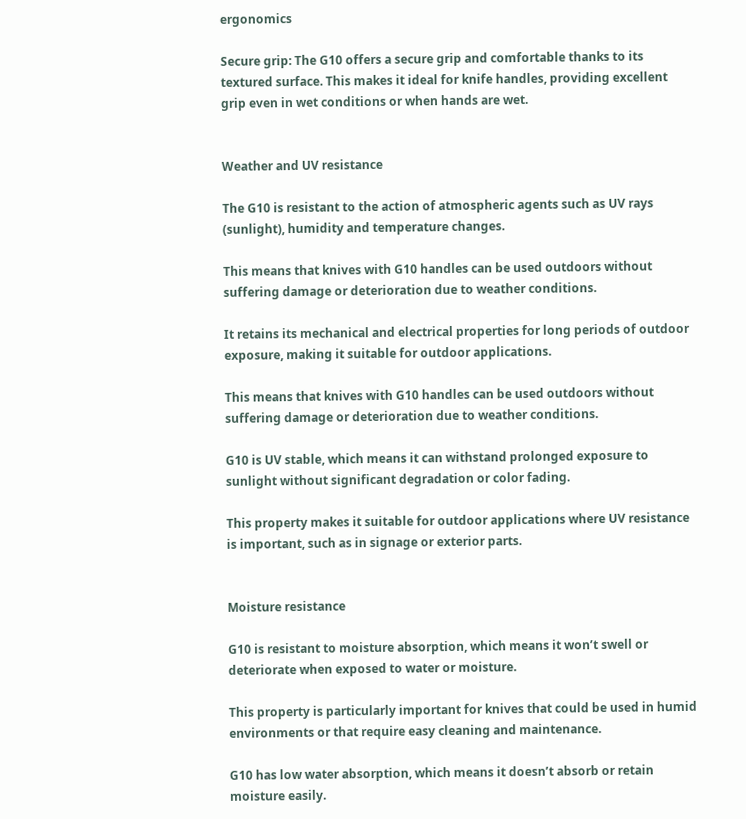ergonomics

Secure grip: The G10 offers a secure grip and comfortable thanks to its textured surface. This makes it ideal for knife handles, providing excellent grip even in wet conditions or when hands are wet.


Weather and UV resistance

The G10 is resistant to the action of atmospheric agents such as UV rays (sunlight), humidity and temperature changes.

This means that knives with G10 handles can be used outdoors without suffering damage or deterioration due to weather conditions.

It retains its mechanical and electrical properties for long periods of outdoor exposure, making it suitable for outdoor applications.

This means that knives with G10 handles can be used outdoors without suffering damage or deterioration due to weather conditions.

G10 is UV stable, which means it can withstand prolonged exposure to sunlight without significant degradation or color fading.

This property makes it suitable for outdoor applications where UV resistance is important, such as in signage or exterior parts.


Moisture resistance

G10 is resistant to moisture absorption, which means it won’t swell or deteriorate when exposed to water or moisture.

This property is particularly important for knives that could be used in humid environments or that require easy cleaning and maintenance.

G10 has low water absorption, which means it doesn’t absorb or retain moisture easily.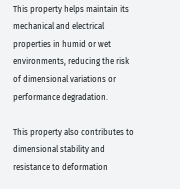This property helps maintain its mechanical and electrical properties in humid or wet environments, reducing the risk of dimensional variations or performance degradation.

This property also contributes to dimensional stability and resistance to deformation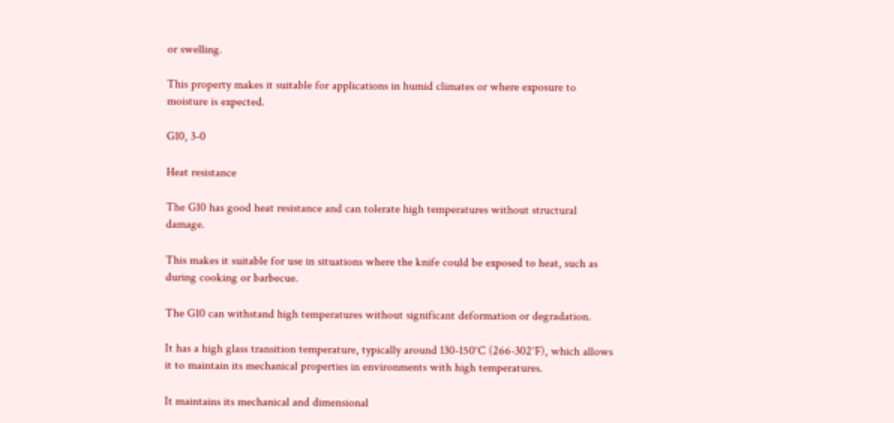or swelling.

This property makes it suitable for applications in humid climates or where exposure to moisture is expected.

G10, 3-0

Heat resistance

The G10 has good heat resistance and can tolerate high temperatures without structural damage.

This makes it suitable for use in situations where the knife could be exposed to heat, such as during cooking or barbecue.

The G10 can withstand high temperatures without significant deformation or degradation.

It has a high glass transition temperature, typically around 130-150°C (266-302°F), which allows it to maintain its mechanical properties in environments with high temperatures.

It maintains its mechanical and dimensional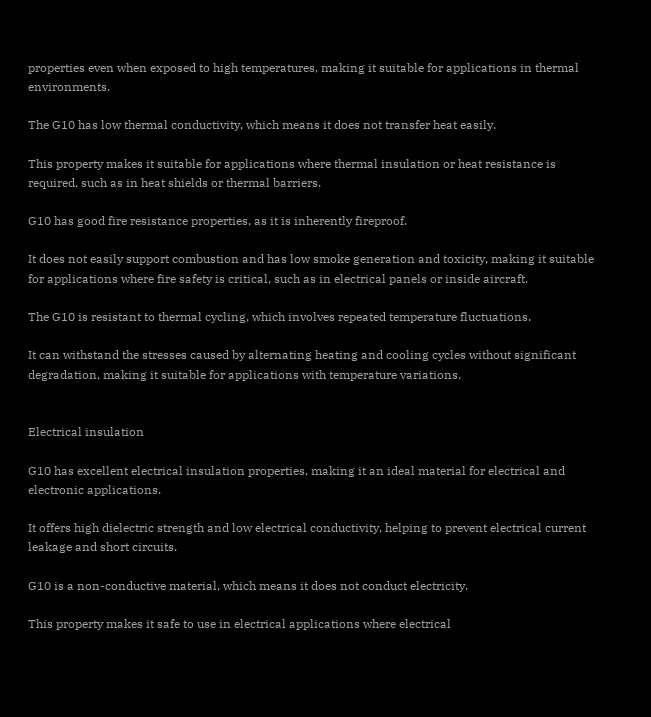properties even when exposed to high temperatures, making it suitable for applications in thermal environments.

The G10 has low thermal conductivity, which means it does not transfer heat easily.

This property makes it suitable for applications where thermal insulation or heat resistance is required, such as in heat shields or thermal barriers.

G10 has good fire resistance properties, as it is inherently fireproof.

It does not easily support combustion and has low smoke generation and toxicity, making it suitable for applications where fire safety is critical, such as in electrical panels or inside aircraft.

The G10 is resistant to thermal cycling, which involves repeated temperature fluctuations.

It can withstand the stresses caused by alternating heating and cooling cycles without significant degradation, making it suitable for applications with temperature variations.


Electrical insulation

G10 has excellent electrical insulation properties, making it an ideal material for electrical and electronic applications.

It offers high dielectric strength and low electrical conductivity, helping to prevent electrical current leakage and short circuits.

G10 is a non-conductive material, which means it does not conduct electricity.

This property makes it safe to use in electrical applications where electrical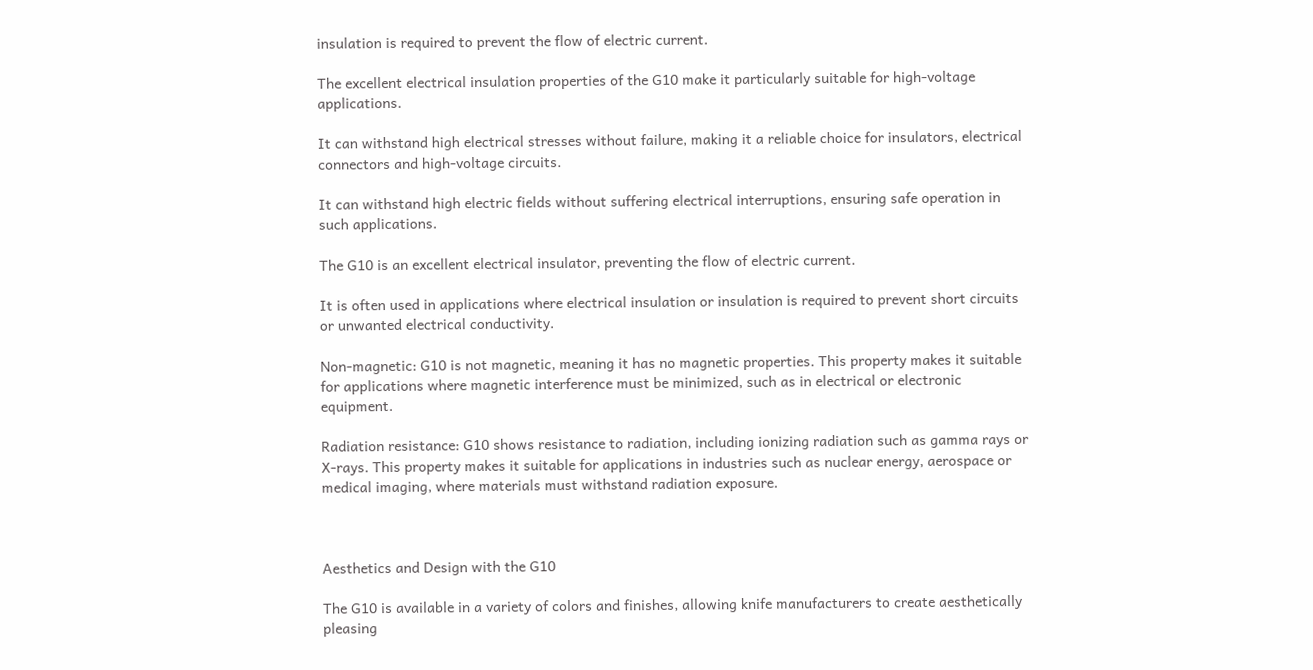insulation is required to prevent the flow of electric current.

The excellent electrical insulation properties of the G10 make it particularly suitable for high-voltage applications.

It can withstand high electrical stresses without failure, making it a reliable choice for insulators, electrical connectors and high-voltage circuits.

It can withstand high electric fields without suffering electrical interruptions, ensuring safe operation in such applications.

The G10 is an excellent electrical insulator, preventing the flow of electric current.

It is often used in applications where electrical insulation or insulation is required to prevent short circuits or unwanted electrical conductivity.

Non-magnetic: G10 is not magnetic, meaning it has no magnetic properties. This property makes it suitable for applications where magnetic interference must be minimized, such as in electrical or electronic equipment.

Radiation resistance: G10 shows resistance to radiation, including ionizing radiation such as gamma rays or X-rays. This property makes it suitable for applications in industries such as nuclear energy, aerospace or medical imaging, where materials must withstand radiation exposure.



Aesthetics and Design with the G10

The G10 is available in a variety of colors and finishes, allowing knife manufacturers to create aesthetically pleasing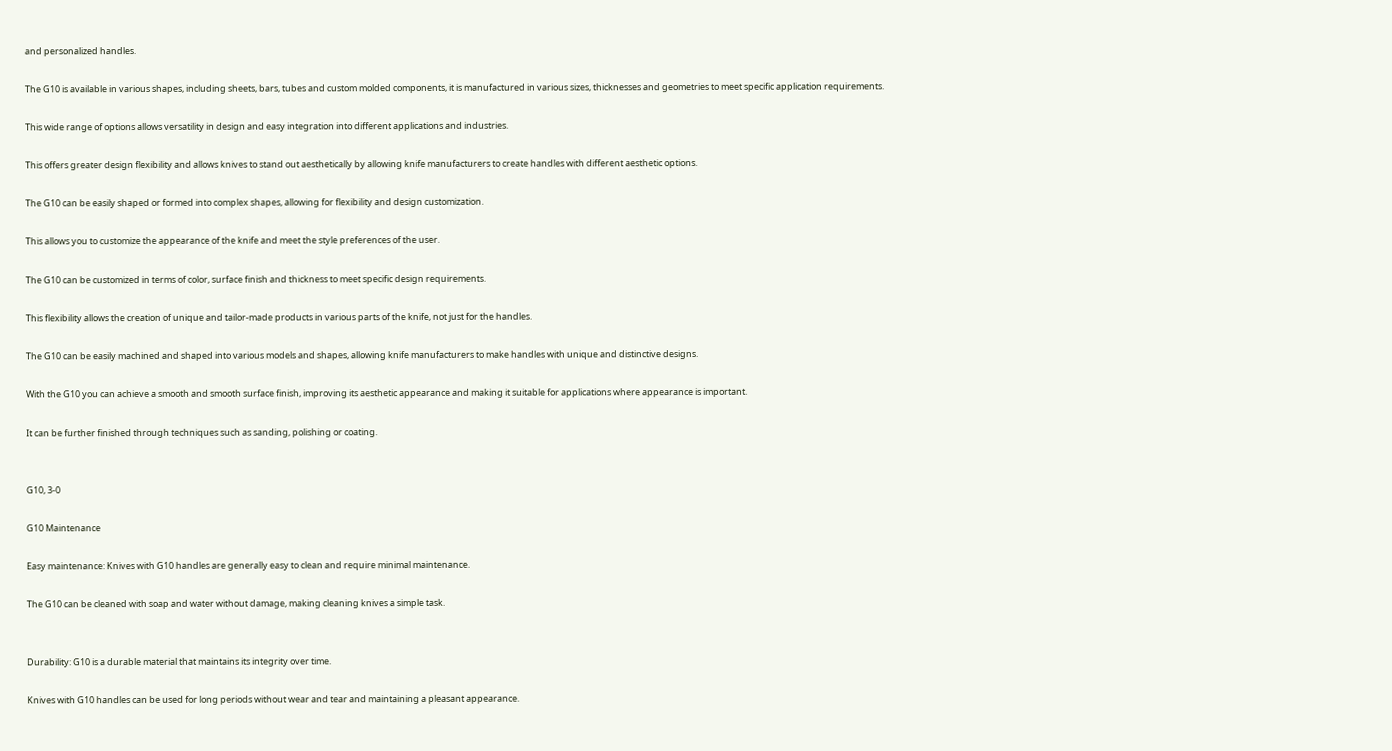and personalized handles.

The G10 is available in various shapes, including sheets, bars, tubes and custom molded components, it is manufactured in various sizes, thicknesses and geometries to meet specific application requirements.

This wide range of options allows versatility in design and easy integration into different applications and industries.

This offers greater design flexibility and allows knives to stand out aesthetically by allowing knife manufacturers to create handles with different aesthetic options.

The G10 can be easily shaped or formed into complex shapes, allowing for flexibility and design customization.

This allows you to customize the appearance of the knife and meet the style preferences of the user.

The G10 can be customized in terms of color, surface finish and thickness to meet specific design requirements.

This flexibility allows the creation of unique and tailor-made products in various parts of the knife, not just for the handles.

The G10 can be easily machined and shaped into various models and shapes, allowing knife manufacturers to make handles with unique and distinctive designs.

With the G10 you can achieve a smooth and smooth surface finish, improving its aesthetic appearance and making it suitable for applications where appearance is important.

It can be further finished through techniques such as sanding, polishing or coating.


G10, 3-0

G10 Maintenance

Easy maintenance: Knives with G10 handles are generally easy to clean and require minimal maintenance.

The G10 can be cleaned with soap and water without damage, making cleaning knives a simple task.


Durability: G10 is a durable material that maintains its integrity over time.

Knives with G10 handles can be used for long periods without wear and tear and maintaining a pleasant appearance.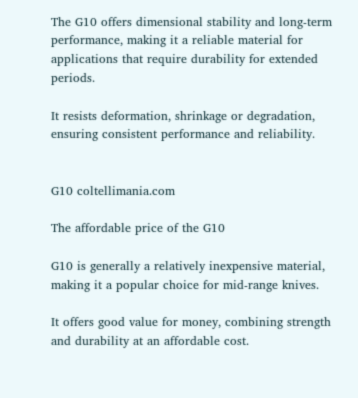The G10 offers dimensional stability and long-term performance, making it a reliable material for applications that require durability for extended periods.

It resists deformation, shrinkage or degradation, ensuring consistent performance and reliability.


G10 coltellimania.com

The affordable price of the G10

G10 is generally a relatively inexpensive material, making it a popular choice for mid-range knives.

It offers good value for money, combining strength and durability at an affordable cost.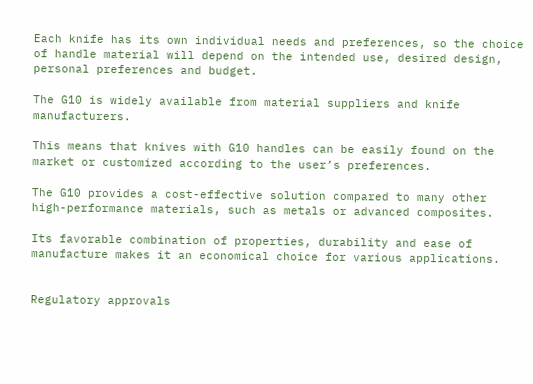Each knife has its own individual needs and preferences, so the choice of handle material will depend on the intended use, desired design, personal preferences and budget.

The G10 is widely available from material suppliers and knife manufacturers.

This means that knives with G10 handles can be easily found on the market or customized according to the user’s preferences.

The G10 provides a cost-effective solution compared to many other high-performance materials, such as metals or advanced composites.

Its favorable combination of properties, durability and ease of manufacture makes it an economical choice for various applications.


Regulatory approvals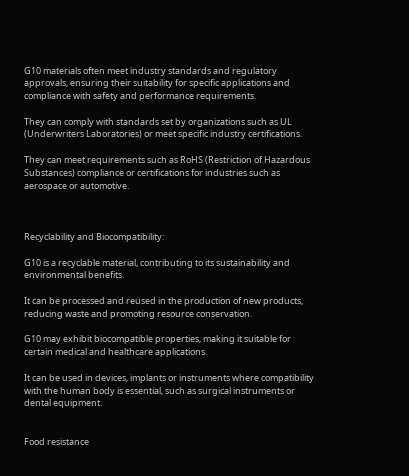G10 materials often meet industry standards and regulatory approvals, ensuring their suitability for specific applications and compliance with safety and performance requirements.

They can comply with standards set by organizations such as UL (Underwriters Laboratories) or meet specific industry certifications.

They can meet requirements such as RoHS (Restriction of Hazardous Substances) compliance or certifications for industries such as aerospace or automotive.



Recyclability and Biocompatibility:

G10 is a recyclable material, contributing to its sustainability and environmental benefits.

It can be processed and reused in the production of new products, reducing waste and promoting resource conservation.

G10 may exhibit biocompatible properties, making it suitable for certain medical and healthcare applications.

It can be used in devices, implants or instruments where compatibility with the human body is essential, such as surgical instruments or dental equipment.


Food resistance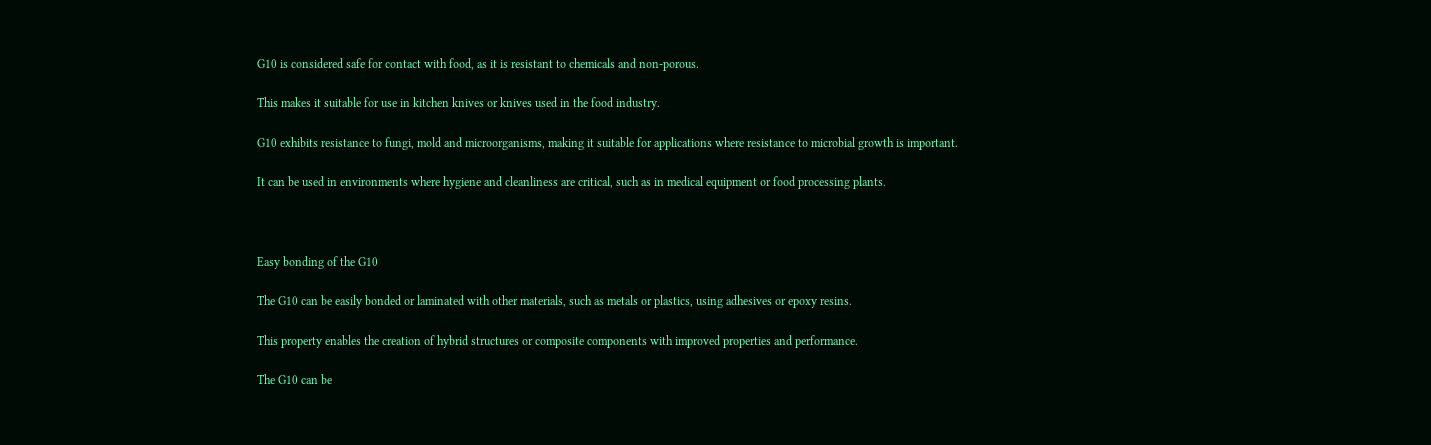G10 is considered safe for contact with food, as it is resistant to chemicals and non-porous.

This makes it suitable for use in kitchen knives or knives used in the food industry.

G10 exhibits resistance to fungi, mold and microorganisms, making it suitable for applications where resistance to microbial growth is important.

It can be used in environments where hygiene and cleanliness are critical, such as in medical equipment or food processing plants.



Easy bonding of the G10

The G10 can be easily bonded or laminated with other materials, such as metals or plastics, using adhesives or epoxy resins.

This property enables the creation of hybrid structures or composite components with improved properties and performance.

The G10 can be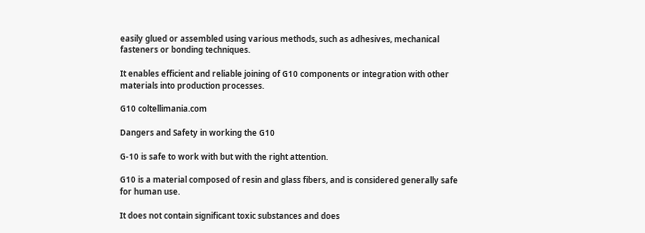easily glued or assembled using various methods, such as adhesives, mechanical fasteners or bonding techniques.

It enables efficient and reliable joining of G10 components or integration with other materials into production processes.

G10 coltellimania.com

Dangers and Safety in working the G10

G-10 is safe to work with but with the right attention.

G10 is a material composed of resin and glass fibers, and is considered generally safe for human use.

It does not contain significant toxic substances and does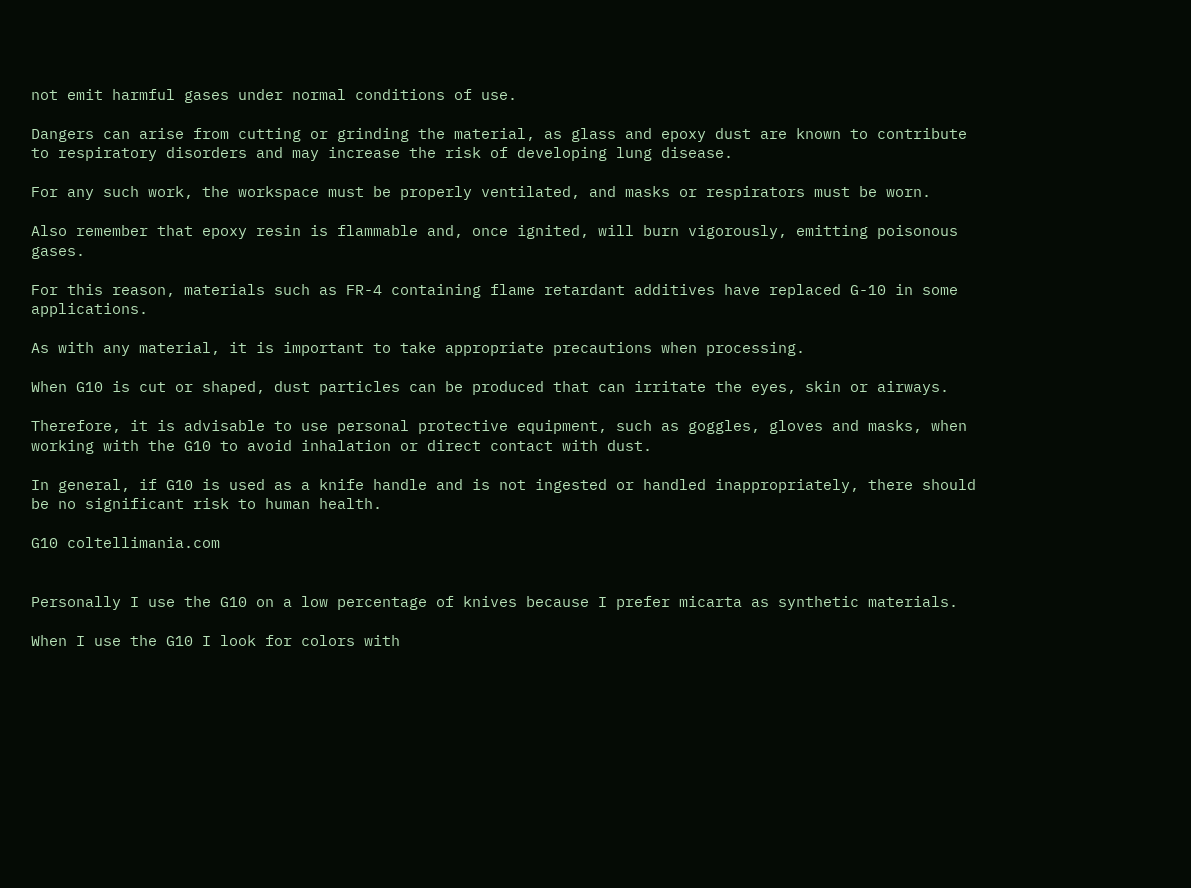not emit harmful gases under normal conditions of use.

Dangers can arise from cutting or grinding the material, as glass and epoxy dust are known to contribute to respiratory disorders and may increase the risk of developing lung disease.

For any such work, the workspace must be properly ventilated, and masks or respirators must be worn.

Also remember that epoxy resin is flammable and, once ignited, will burn vigorously, emitting poisonous gases.

For this reason, materials such as FR-4 containing flame retardant additives have replaced G-10 in some applications.

As with any material, it is important to take appropriate precautions when processing.

When G10 is cut or shaped, dust particles can be produced that can irritate the eyes, skin or airways.

Therefore, it is advisable to use personal protective equipment, such as goggles, gloves and masks, when working with the G10 to avoid inhalation or direct contact with dust.

In general, if G10 is used as a knife handle and is not ingested or handled inappropriately, there should be no significant risk to human health.

G10 coltellimania.com


Personally I use the G10 on a low percentage of knives because I prefer micarta as synthetic materials.

When I use the G10 I look for colors with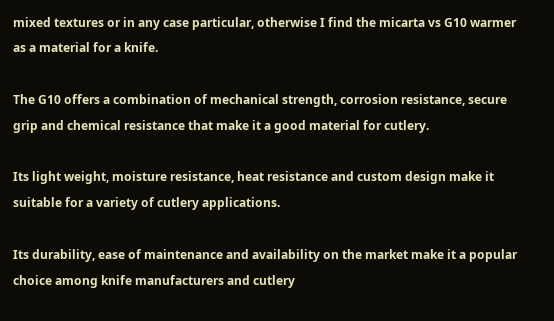mixed textures or in any case particular, otherwise I find the micarta vs G10 warmer as a material for a knife.

The G10 offers a combination of mechanical strength, corrosion resistance, secure grip and chemical resistance that make it a good material for cutlery.

Its light weight, moisture resistance, heat resistance and custom design make it suitable for a variety of cutlery applications.

Its durability, ease of maintenance and availability on the market make it a popular choice among knife manufacturers and cutlery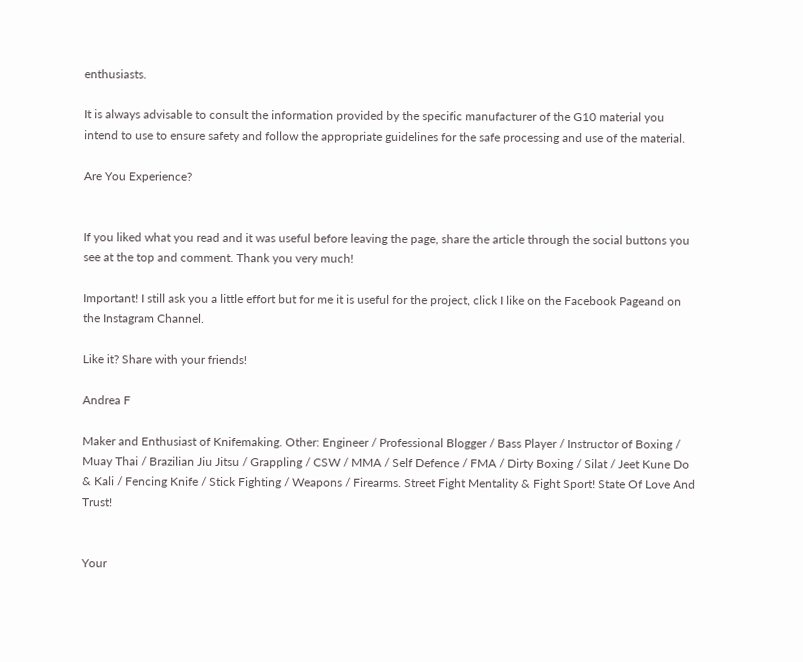enthusiasts.

It is always advisable to consult the information provided by the specific manufacturer of the G10 material you intend to use to ensure safety and follow the appropriate guidelines for the safe processing and use of the material.

Are You Experience?


If you liked what you read and it was useful before leaving the page, share the article through the social buttons you see at the top and comment. Thank you very much!

Important! I still ask you a little effort but for me it is useful for the project, click I like on the Facebook Pageand on the Instagram Channel.

Like it? Share with your friends!

Andrea F

Maker and Enthusiast of Knifemaking. Other: Engineer / Professional Blogger / Bass Player / Instructor of Boxing / Muay Thai / Brazilian Jiu Jitsu / Grappling / CSW / MMA / Self Defence / FMA / Dirty Boxing / Silat / Jeet Kune Do & Kali / Fencing Knife / Stick Fighting / Weapons / Firearms. Street Fight Mentality & Fight Sport! State Of Love And Trust!


Your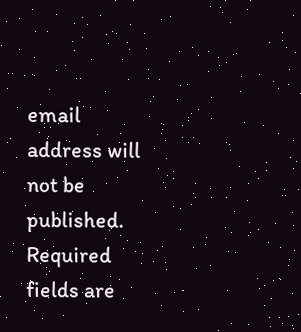email address will not be published. Required fields are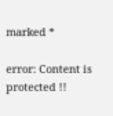marked *

error: Content is protected !!